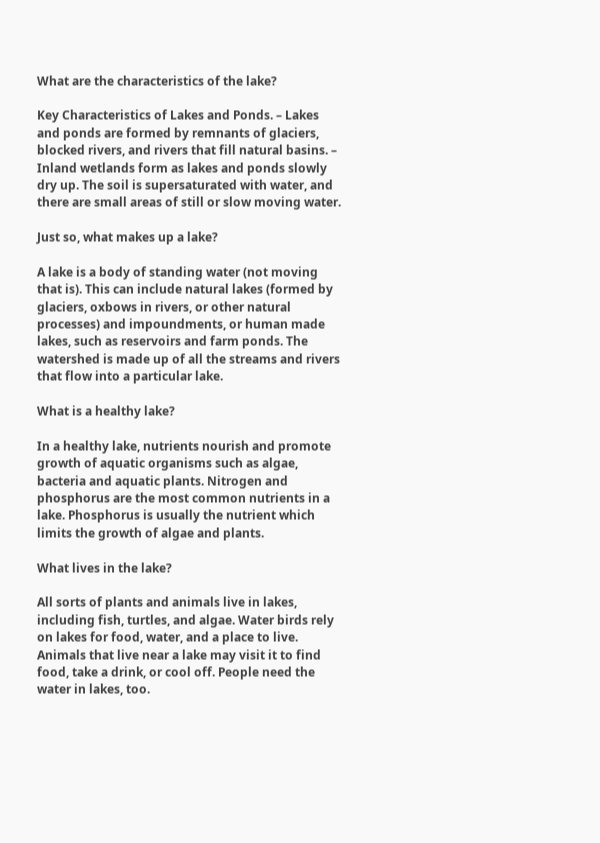What are the characteristics of the lake?

Key Characteristics of Lakes and Ponds. – Lakes and ponds are formed by remnants of glaciers, blocked rivers, and rivers that fill natural basins. – Inland wetlands form as lakes and ponds slowly dry up. The soil is supersaturated with water, and there are small areas of still or slow moving water.

Just so, what makes up a lake?

A lake is a body of standing water (not moving that is). This can include natural lakes (formed by glaciers, oxbows in rivers, or other natural processes) and impoundments, or human made lakes, such as reservoirs and farm ponds. The watershed is made up of all the streams and rivers that flow into a particular lake.

What is a healthy lake?

In a healthy lake, nutrients nourish and promote growth of aquatic organisms such as algae, bacteria and aquatic plants. Nitrogen and phosphorus are the most common nutrients in a lake. Phosphorus is usually the nutrient which limits the growth of algae and plants.

What lives in the lake?

All sorts of plants and animals live in lakes, including fish, turtles, and algae. Water birds rely on lakes for food, water, and a place to live. Animals that live near a lake may visit it to find food, take a drink, or cool off. People need the water in lakes, too.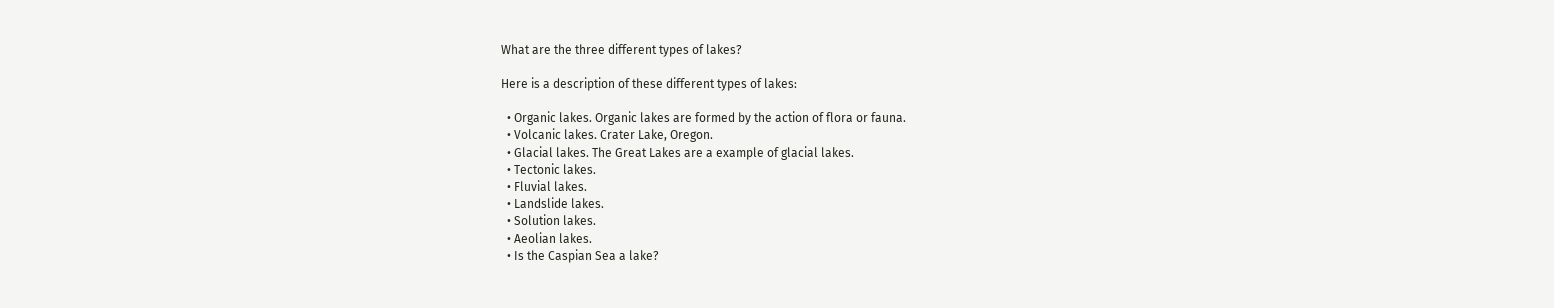What are the three different types of lakes?

Here is a description of these different types of lakes:

  • Organic lakes. Organic lakes are formed by the action of flora or fauna.
  • Volcanic lakes. Crater Lake, Oregon.
  • Glacial lakes. The Great Lakes are a example of glacial lakes.
  • Tectonic lakes.
  • Fluvial lakes.
  • Landslide lakes.
  • Solution lakes.
  • Aeolian lakes.
  • Is the Caspian Sea a lake?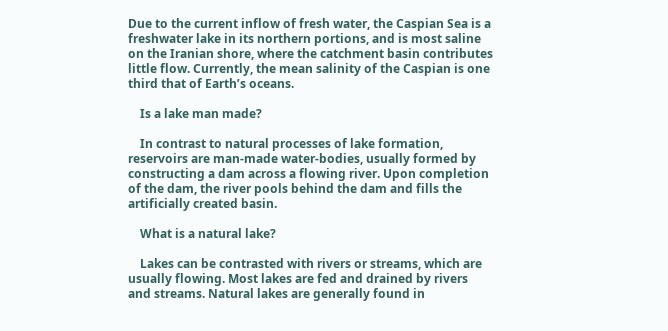Due to the current inflow of fresh water, the Caspian Sea is a freshwater lake in its northern portions, and is most saline on the Iranian shore, where the catchment basin contributes little flow. Currently, the mean salinity of the Caspian is one third that of Earth’s oceans.

    Is a lake man made?

    In contrast to natural processes of lake formation, reservoirs are man-made water-bodies, usually formed by constructing a dam across a flowing river. Upon completion of the dam, the river pools behind the dam and fills the artificially created basin.

    What is a natural lake?

    Lakes can be contrasted with rivers or streams, which are usually flowing. Most lakes are fed and drained by rivers and streams. Natural lakes are generally found in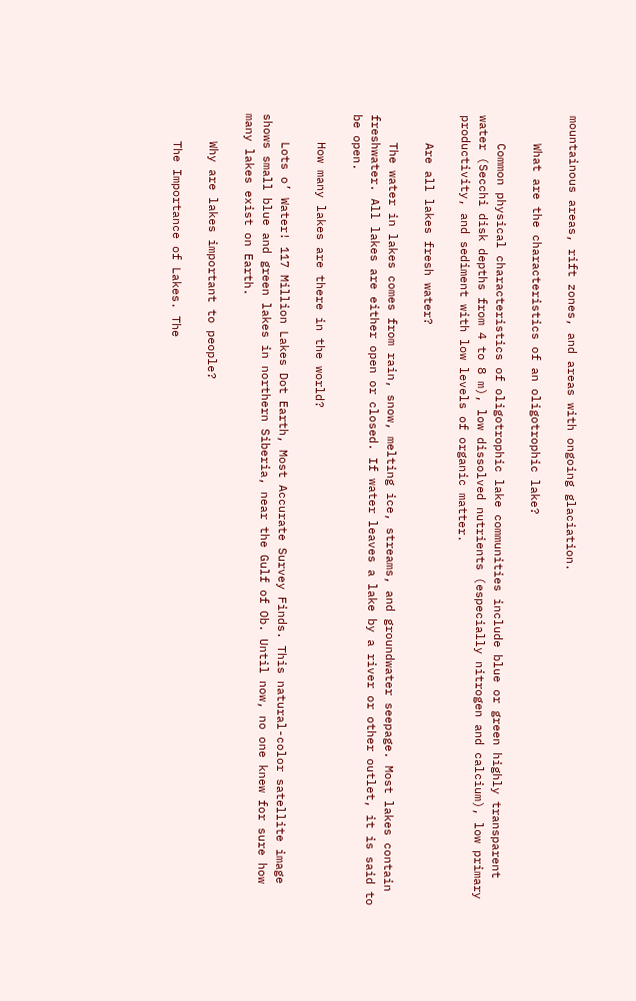mountainous areas, rift zones, and areas with ongoing glaciation.

    What are the characteristics of an oligotrophic lake?

    Common physical characteristics of oligotrophic lake communities include blue or green highly transparent water (Secchi disk depths from 4 to 8 m), low dissolved nutrients (especially nitrogen and calcium), low primary productivity, and sediment with low levels of organic matter.

    Are all lakes fresh water?

    The water in lakes comes from rain, snow, melting ice, streams, and groundwater seepage. Most lakes contain freshwater. All lakes are either open or closed. If water leaves a lake by a river or other outlet, it is said to be open.

    How many lakes are there in the world?

    Lots o’ Water! 117 Million Lakes Dot Earth, Most Accurate Survey Finds. This natural-color satellite image shows small blue and green lakes in northern Siberia, near the Gulf of Ob. Until now, no one knew for sure how many lakes exist on Earth.

    Why are lakes important to people?

    The Importance of Lakes. The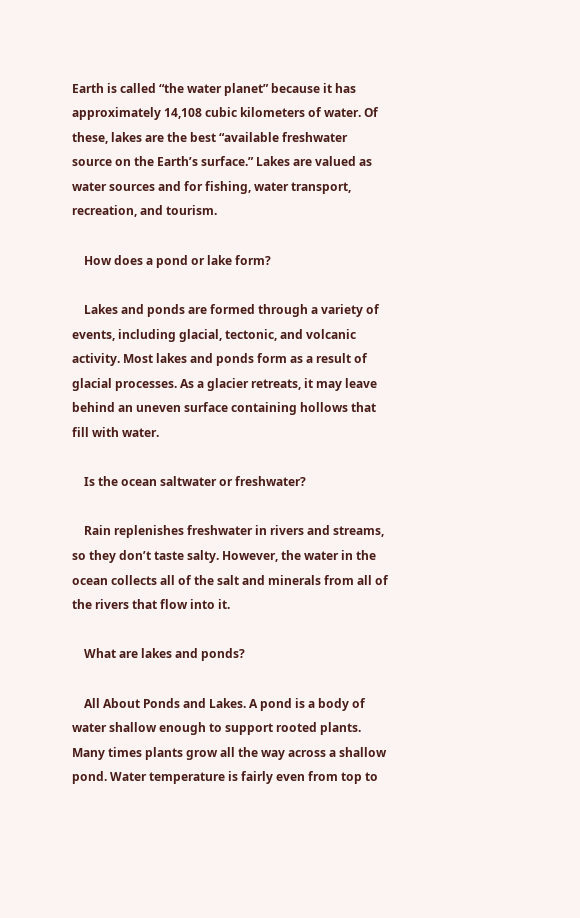Earth is called “the water planet” because it has approximately 14,108 cubic kilometers of water. Of these, lakes are the best “available freshwater source on the Earth’s surface.” Lakes are valued as water sources and for fishing, water transport, recreation, and tourism.

    How does a pond or lake form?

    Lakes and ponds are formed through a variety of events, including glacial, tectonic, and volcanic activity. Most lakes and ponds form as a result of glacial processes. As a glacier retreats, it may leave behind an uneven surface containing hollows that fill with water.

    Is the ocean saltwater or freshwater?

    Rain replenishes freshwater in rivers and streams, so they don’t taste salty. However, the water in the ocean collects all of the salt and minerals from all of the rivers that flow into it.

    What are lakes and ponds?

    All About Ponds and Lakes. A pond is a body of water shallow enough to support rooted plants. Many times plants grow all the way across a shallow pond. Water temperature is fairly even from top to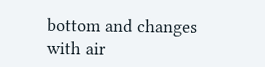bottom and changes with air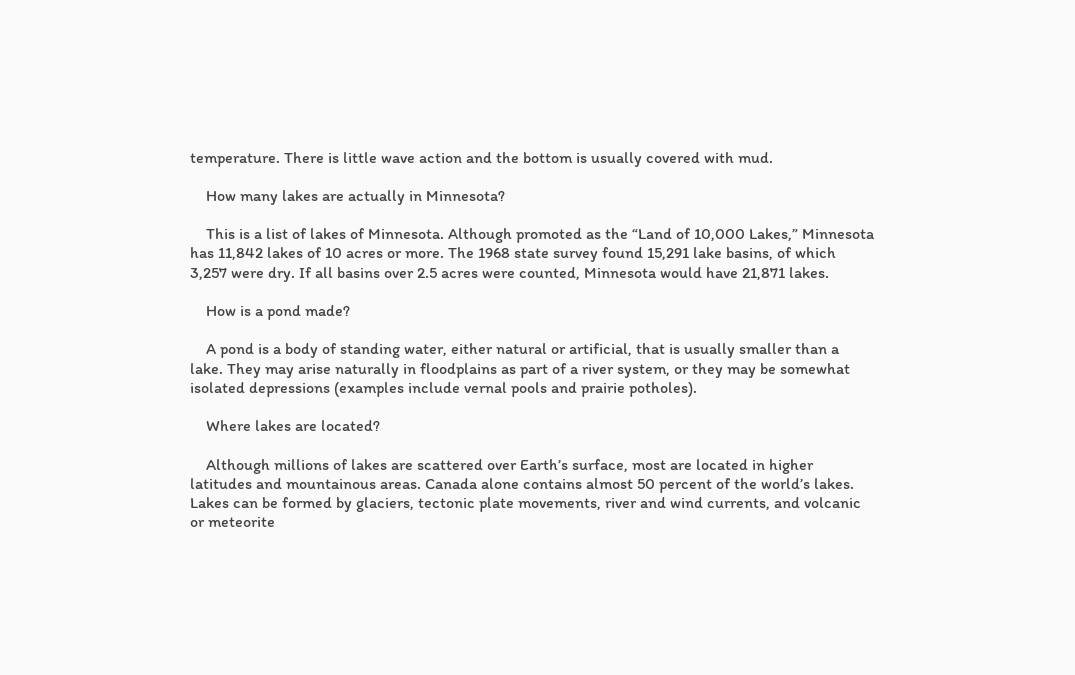temperature. There is little wave action and the bottom is usually covered with mud.

    How many lakes are actually in Minnesota?

    This is a list of lakes of Minnesota. Although promoted as the “Land of 10,000 Lakes,” Minnesota has 11,842 lakes of 10 acres or more. The 1968 state survey found 15,291 lake basins, of which 3,257 were dry. If all basins over 2.5 acres were counted, Minnesota would have 21,871 lakes.

    How is a pond made?

    A pond is a body of standing water, either natural or artificial, that is usually smaller than a lake. They may arise naturally in floodplains as part of a river system, or they may be somewhat isolated depressions (examples include vernal pools and prairie potholes).

    Where lakes are located?

    Although millions of lakes are scattered over Earth’s surface, most are located in higher latitudes and mountainous areas. Canada alone contains almost 50 percent of the world’s lakes. Lakes can be formed by glaciers, tectonic plate movements, river and wind currents, and volcanic or meteorite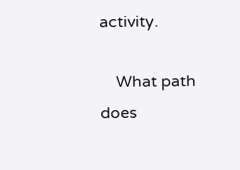activity.

    What path does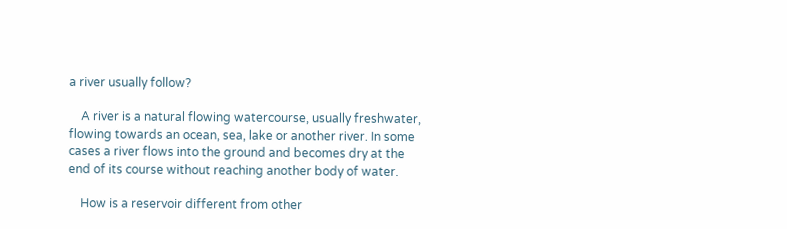a river usually follow?

    A river is a natural flowing watercourse, usually freshwater, flowing towards an ocean, sea, lake or another river. In some cases a river flows into the ground and becomes dry at the end of its course without reaching another body of water.

    How is a reservoir different from other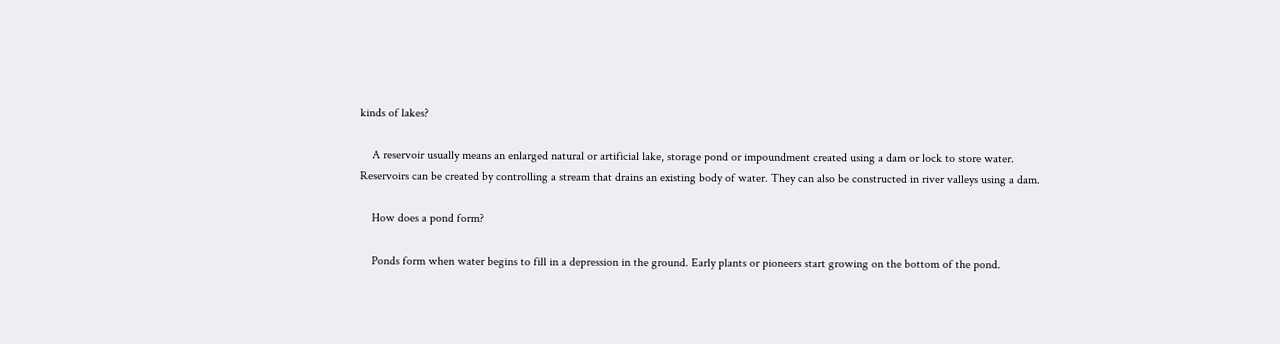kinds of lakes?

    A reservoir usually means an enlarged natural or artificial lake, storage pond or impoundment created using a dam or lock to store water. Reservoirs can be created by controlling a stream that drains an existing body of water. They can also be constructed in river valleys using a dam.

    How does a pond form?

    Ponds form when water begins to fill in a depression in the ground. Early plants or pioneers start growing on the bottom of the pond.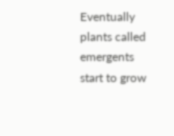Eventually plants called emergents start to grow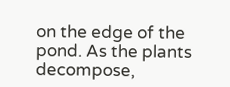on the edge of the pond. As the plants decompose,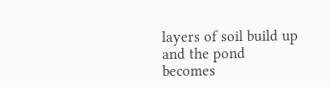layers of soil build up and the pond becomes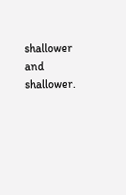shallower and shallower.